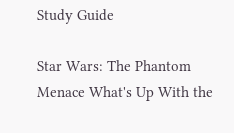Study Guide

Star Wars: The Phantom Menace What's Up With the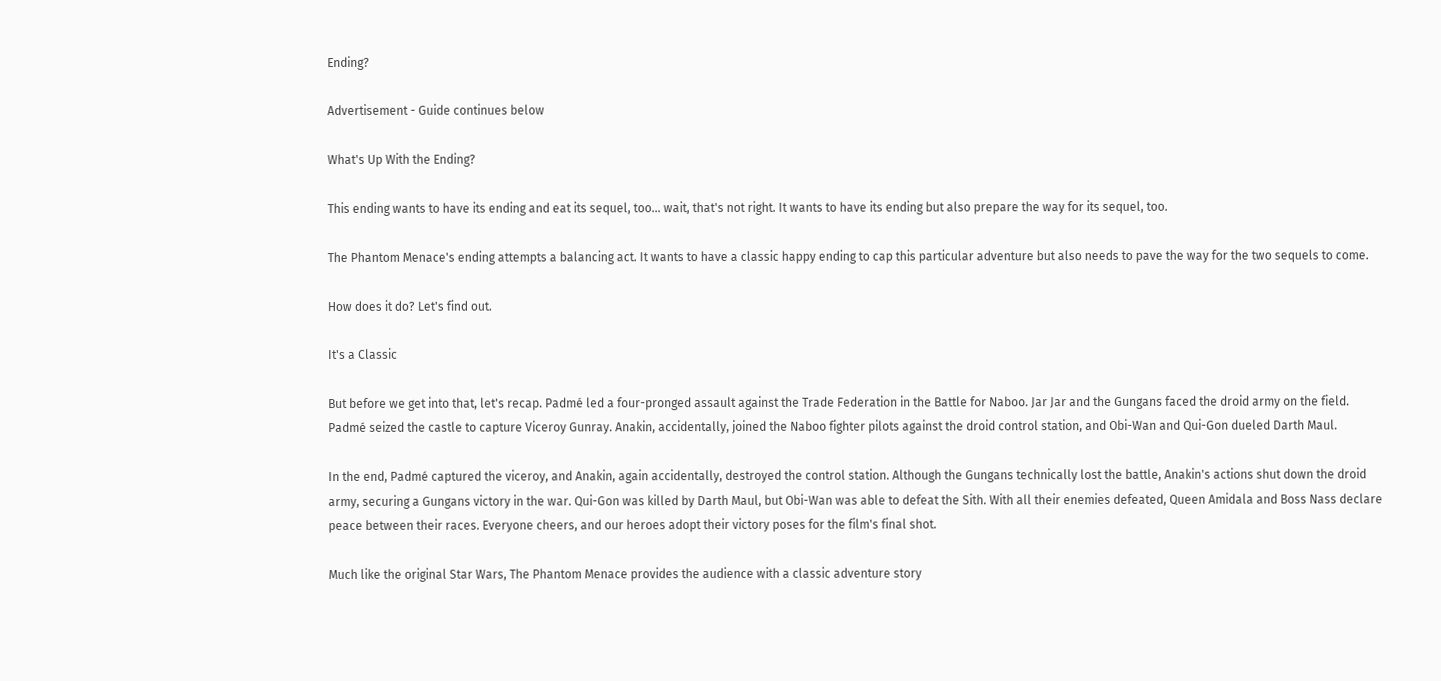Ending?

Advertisement - Guide continues below

What's Up With the Ending?

This ending wants to have its ending and eat its sequel, too… wait, that's not right. It wants to have its ending but also prepare the way for its sequel, too.

The Phantom Menace's ending attempts a balancing act. It wants to have a classic happy ending to cap this particular adventure but also needs to pave the way for the two sequels to come.

How does it do? Let's find out.

It's a Classic

But before we get into that, let's recap. Padmé led a four-pronged assault against the Trade Federation in the Battle for Naboo. Jar Jar and the Gungans faced the droid army on the field. Padmé seized the castle to capture Viceroy Gunray. Anakin, accidentally, joined the Naboo fighter pilots against the droid control station, and Obi-Wan and Qui-Gon dueled Darth Maul.

In the end, Padmé captured the viceroy, and Anakin, again accidentally, destroyed the control station. Although the Gungans technically lost the battle, Anakin's actions shut down the droid army, securing a Gungans victory in the war. Qui-Gon was killed by Darth Maul, but Obi-Wan was able to defeat the Sith. With all their enemies defeated, Queen Amidala and Boss Nass declare peace between their races. Everyone cheers, and our heroes adopt their victory poses for the film's final shot.

Much like the original Star Wars, The Phantom Menace provides the audience with a classic adventure story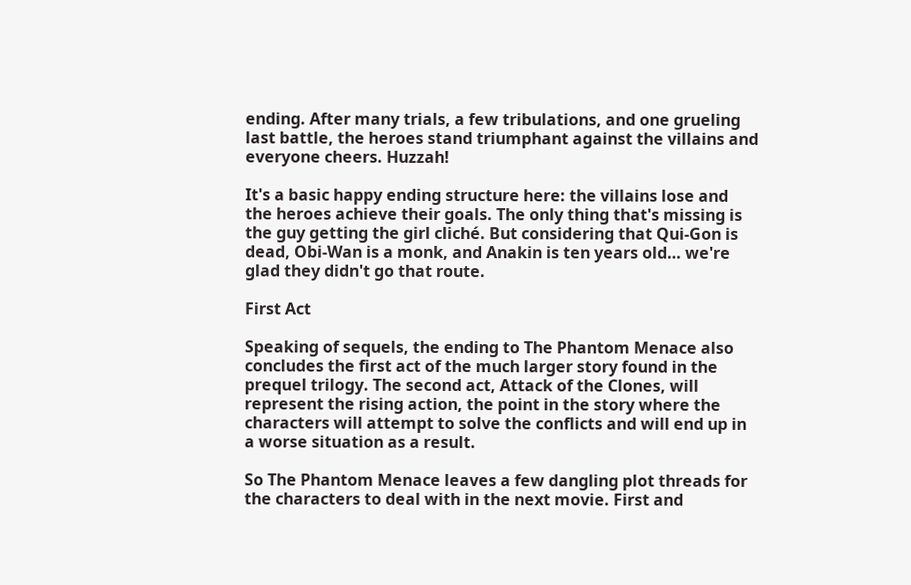ending. After many trials, a few tribulations, and one grueling last battle, the heroes stand triumphant against the villains and everyone cheers. Huzzah!

It's a basic happy ending structure here: the villains lose and the heroes achieve their goals. The only thing that's missing is the guy getting the girl cliché. But considering that Qui-Gon is dead, Obi-Wan is a monk, and Anakin is ten years old… we're glad they didn't go that route.

First Act

Speaking of sequels, the ending to The Phantom Menace also concludes the first act of the much larger story found in the prequel trilogy. The second act, Attack of the Clones, will represent the rising action, the point in the story where the characters will attempt to solve the conflicts and will end up in a worse situation as a result.

So The Phantom Menace leaves a few dangling plot threads for the characters to deal with in the next movie. First and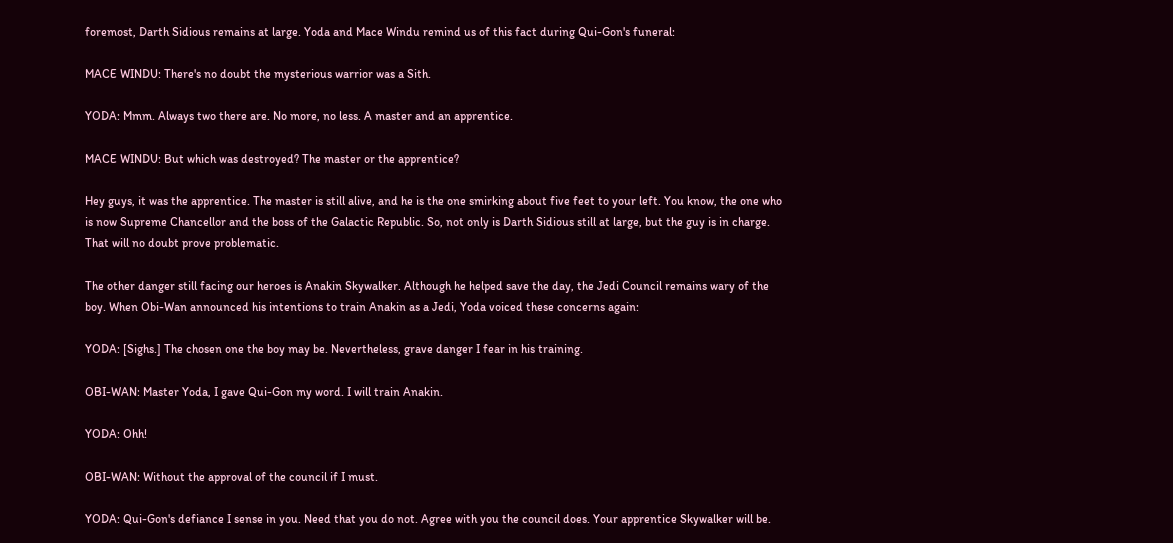foremost, Darth Sidious remains at large. Yoda and Mace Windu remind us of this fact during Qui-Gon's funeral:

MACE WINDU: There's no doubt the mysterious warrior was a Sith.

YODA: Mmm. Always two there are. No more, no less. A master and an apprentice.

MACE WINDU: But which was destroyed? The master or the apprentice?

Hey guys, it was the apprentice. The master is still alive, and he is the one smirking about five feet to your left. You know, the one who is now Supreme Chancellor and the boss of the Galactic Republic. So, not only is Darth Sidious still at large, but the guy is in charge. That will no doubt prove problematic.

The other danger still facing our heroes is Anakin Skywalker. Although he helped save the day, the Jedi Council remains wary of the boy. When Obi-Wan announced his intentions to train Anakin as a Jedi, Yoda voiced these concerns again:

YODA: [Sighs.] The chosen one the boy may be. Nevertheless, grave danger I fear in his training.

OBI-WAN: Master Yoda, I gave Qui-Gon my word. I will train Anakin.

YODA: Ohh!

OBI-WAN: Without the approval of the council if I must.

YODA: Qui-Gon's defiance I sense in you. Need that you do not. Agree with you the council does. Your apprentice Skywalker will be.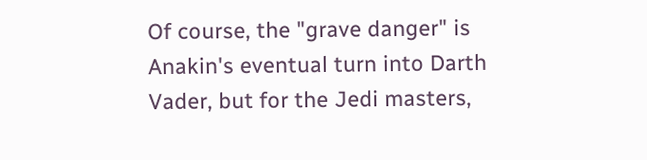Of course, the "grave danger" is Anakin's eventual turn into Darth Vader, but for the Jedi masters,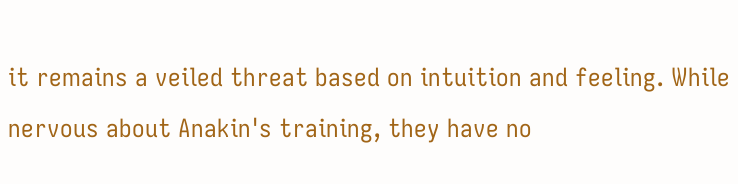it remains a veiled threat based on intuition and feeling. While nervous about Anakin's training, they have no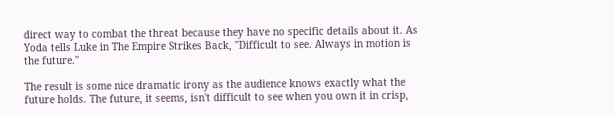direct way to combat the threat because they have no specific details about it. As Yoda tells Luke in The Empire Strikes Back, "Difficult to see. Always in motion is the future."

The result is some nice dramatic irony as the audience knows exactly what the future holds. The future, it seems, isn't difficult to see when you own it in crisp,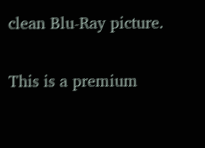clean Blu-Ray picture.

This is a premium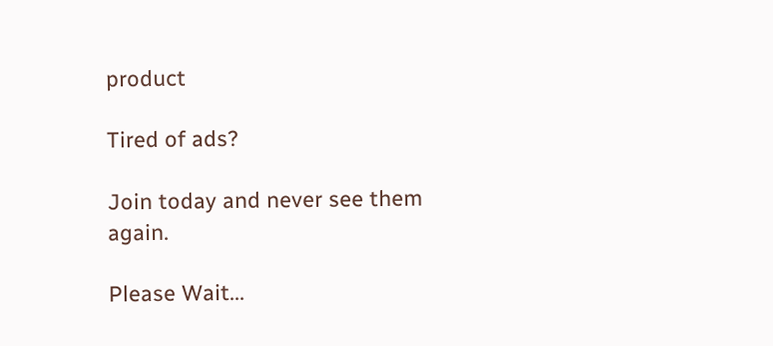product

Tired of ads?

Join today and never see them again.

Please Wait...